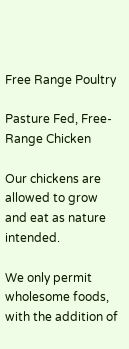Free Range Poultry

Pasture Fed, Free-Range Chicken

Our chickens are allowed to grow and eat as nature intended.

We only permit wholesome foods, with the addition of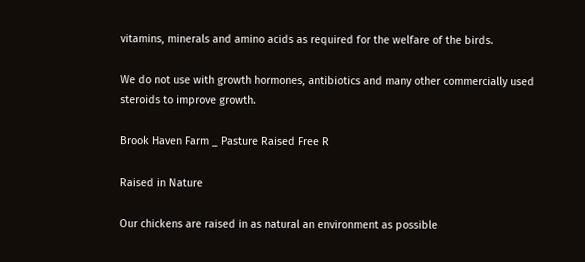vitamins, minerals and amino acids as required for the welfare of the birds.

We do not use with growth hormones, antibiotics and many other commercially used steroids to improve growth.

Brook Haven Farm _ Pasture Raised Free R

Raised in Nature

Our chickens are raised in as natural an environment as possible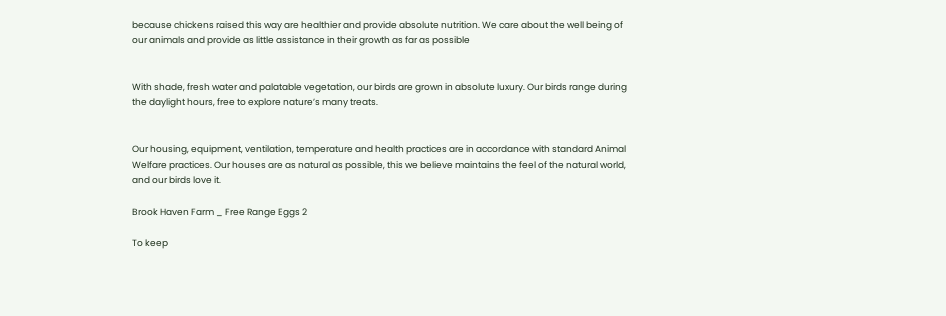because chickens raised this way are healthier and provide absolute nutrition. We care about the well being of our animals and provide as little assistance in their growth as far as possible


With shade, fresh water and palatable vegetation, our birds are grown in absolute luxury. Our birds range during the daylight hours, free to explore nature’s many treats.


Our housing, equipment, ventilation, temperature and health practices are in accordance with standard Animal Welfare practices. Our houses are as natural as possible, this we believe maintains the feel of the natural world, and our birds love it.

Brook Haven Farm _ Free Range Eggs 2

To keep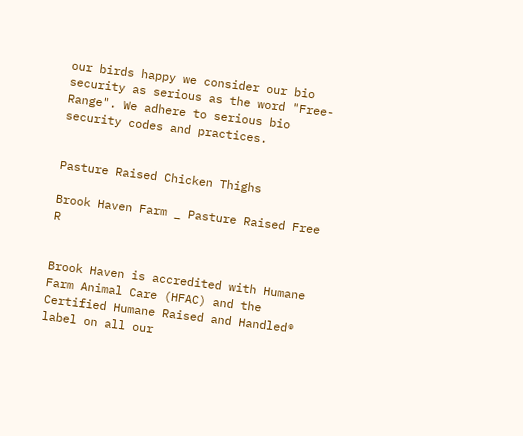our birds happy we consider our bio security as serious as the word "Free-Range". We adhere to serious bio security codes and practices.


Pasture Raised Chicken Thighs

Brook Haven Farm _ Pasture Raised Free R


Brook Haven is accredited with Humane Farm Animal Care (HFAC) and the Certified Humane Raised and Handled® label on all our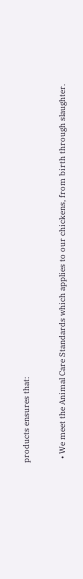products ensures that:

  • We meet the Animal Care Standards which applies to our chickens, from birth through slaughter.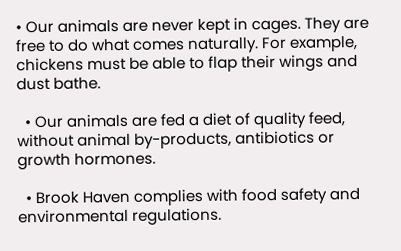• Our animals are never kept in cages. They are free to do what comes naturally. For example, chickens must be able to flap their wings and dust bathe.

  • Our animals are fed a diet of quality feed, without animal by-products, antibiotics or growth hormones.

  • Brook Haven complies with food safety and environmental regulations.